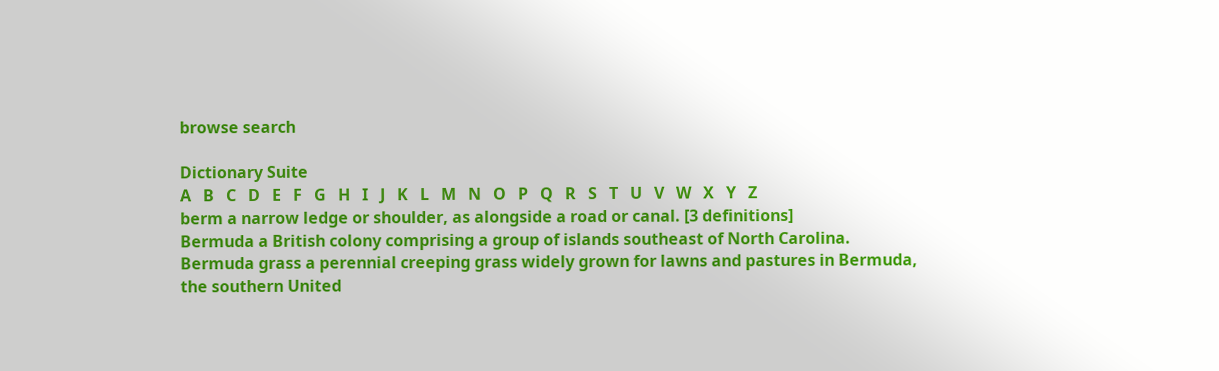browse search

Dictionary Suite
A   B   C   D   E   F   G   H   I   J   K   L   M   N   O   P   Q   R   S   T   U   V   W   X   Y   Z
berm a narrow ledge or shoulder, as alongside a road or canal. [3 definitions]
Bermuda a British colony comprising a group of islands southeast of North Carolina.
Bermuda grass a perennial creeping grass widely grown for lawns and pastures in Bermuda, the southern United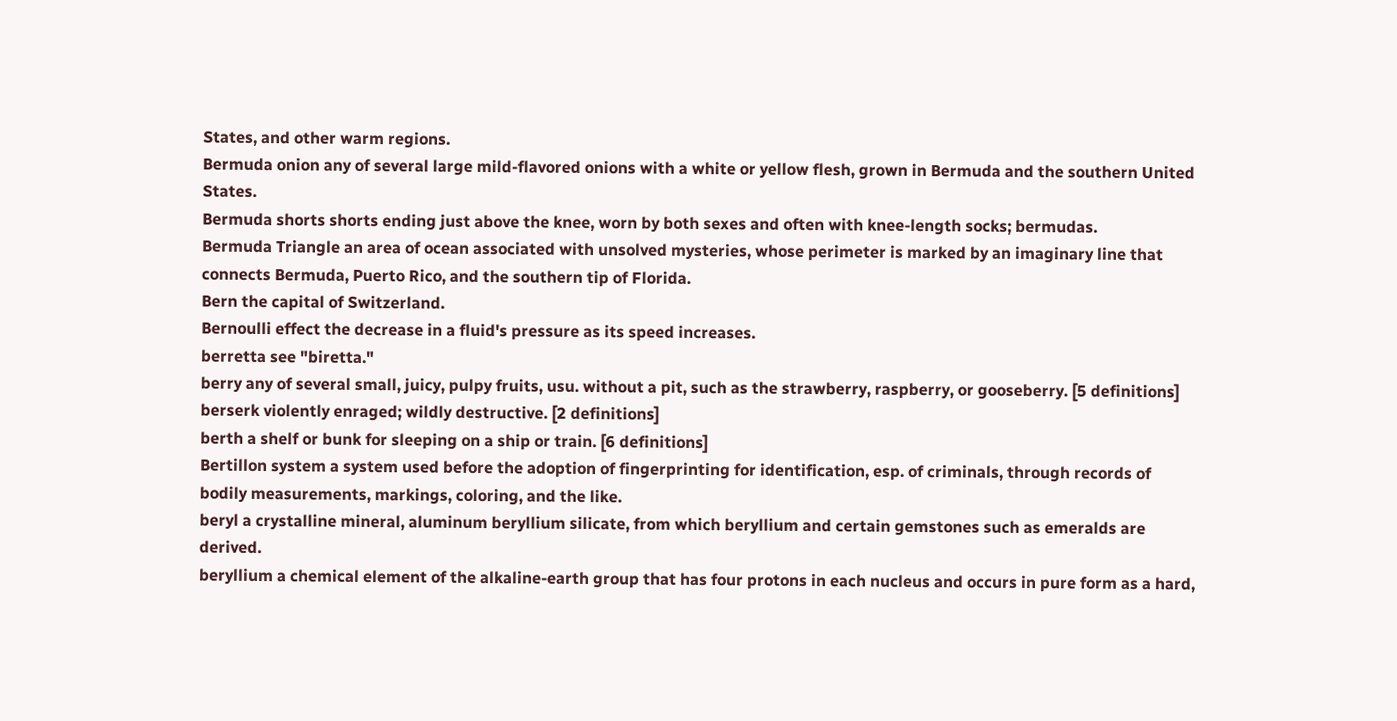States, and other warm regions.
Bermuda onion any of several large mild-flavored onions with a white or yellow flesh, grown in Bermuda and the southern United States.
Bermuda shorts shorts ending just above the knee, worn by both sexes and often with knee-length socks; bermudas.
Bermuda Triangle an area of ocean associated with unsolved mysteries, whose perimeter is marked by an imaginary line that connects Bermuda, Puerto Rico, and the southern tip of Florida.
Bern the capital of Switzerland.
Bernoulli effect the decrease in a fluid's pressure as its speed increases.
berretta see "biretta."
berry any of several small, juicy, pulpy fruits, usu. without a pit, such as the strawberry, raspberry, or gooseberry. [5 definitions]
berserk violently enraged; wildly destructive. [2 definitions]
berth a shelf or bunk for sleeping on a ship or train. [6 definitions]
Bertillon system a system used before the adoption of fingerprinting for identification, esp. of criminals, through records of bodily measurements, markings, coloring, and the like.
beryl a crystalline mineral, aluminum beryllium silicate, from which beryllium and certain gemstones such as emeralds are derived.
beryllium a chemical element of the alkaline-earth group that has four protons in each nucleus and occurs in pure form as a hard,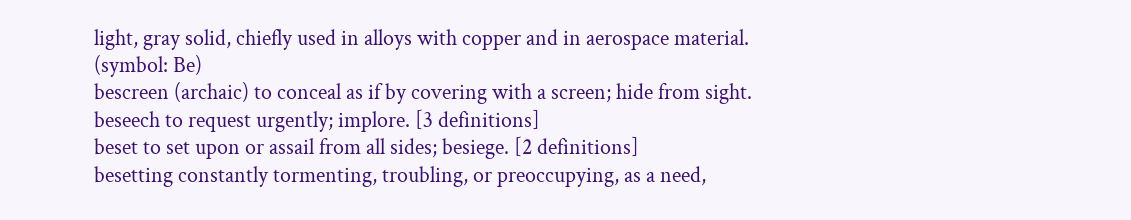light, gray solid, chiefly used in alloys with copper and in aerospace material. (symbol: Be)
bescreen (archaic) to conceal as if by covering with a screen; hide from sight.
beseech to request urgently; implore. [3 definitions]
beset to set upon or assail from all sides; besiege. [2 definitions]
besetting constantly tormenting, troubling, or preoccupying, as a need,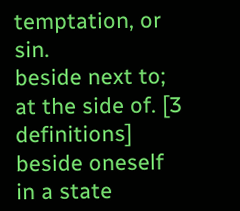temptation, or sin.
beside next to; at the side of. [3 definitions]
beside oneself in a state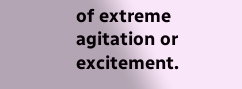of extreme agitation or excitement.